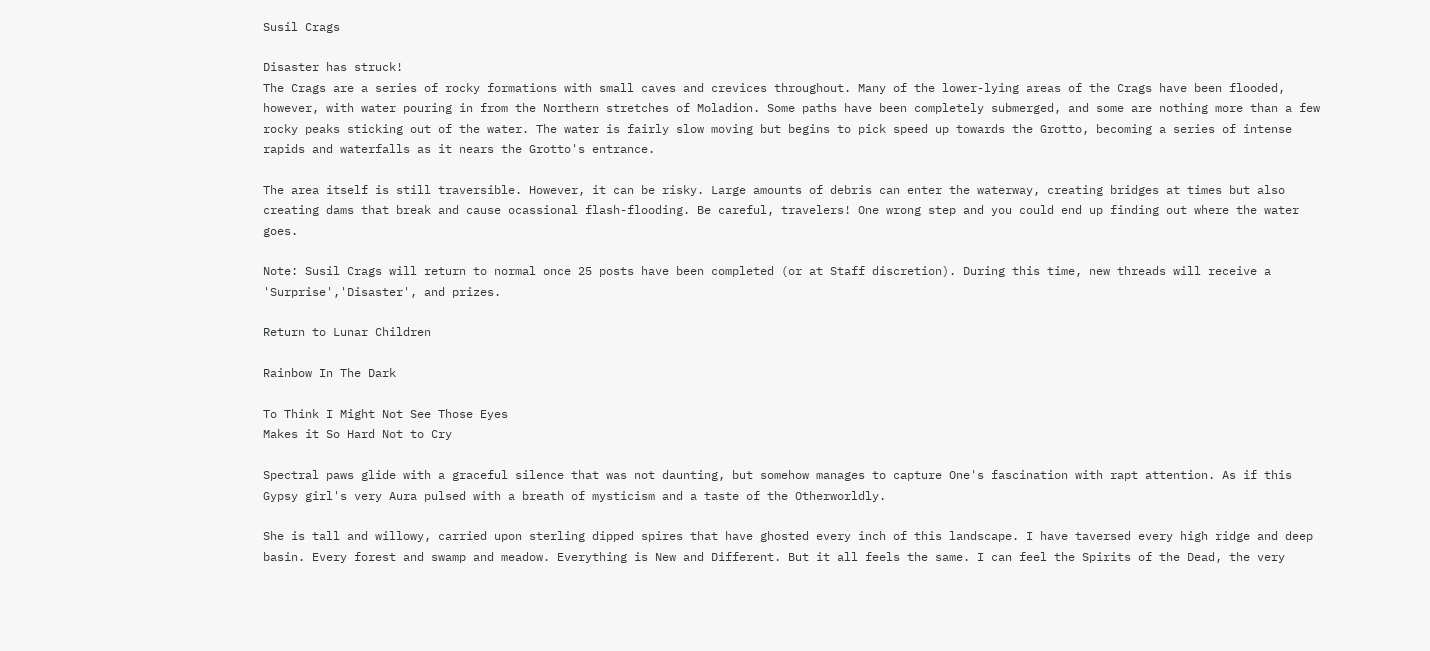Susil Crags

Disaster has struck!
The Crags are a series of rocky formations with small caves and crevices throughout. Many of the lower-lying areas of the Crags have been flooded, however, with water pouring in from the Northern stretches of Moladion. Some paths have been completely submerged, and some are nothing more than a few rocky peaks sticking out of the water. The water is fairly slow moving but begins to pick speed up towards the Grotto, becoming a series of intense rapids and waterfalls as it nears the Grotto's entrance.

The area itself is still traversible. However, it can be risky. Large amounts of debris can enter the waterway, creating bridges at times but also creating dams that break and cause ocassional flash-flooding. Be careful, travelers! One wrong step and you could end up finding out where the water goes.

Note: Susil Crags will return to normal once 25 posts have been completed (or at Staff discretion). During this time, new threads will receive a 'Surprise','Disaster', and prizes.

Return to Lunar Children

Rainbow In The Dark

To Think I Might Not See Those Eyes
Makes it So Hard Not to Cry

Spectral paws glide with a graceful silence that was not daunting, but somehow manages to capture One's fascination with rapt attention. As if this Gypsy girl's very Aura pulsed with a breath of mysticism and a taste of the Otherworldly.

She is tall and willowy, carried upon sterling dipped spires that have ghosted every inch of this landscape. I have taversed every high ridge and deep basin. Every forest and swamp and meadow. Everything is New and Different. But it all feels the same. I can feel the Spirits of the Dead, the very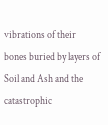vibrations of their bones buried by layers of Soil and Ash and the catastrophic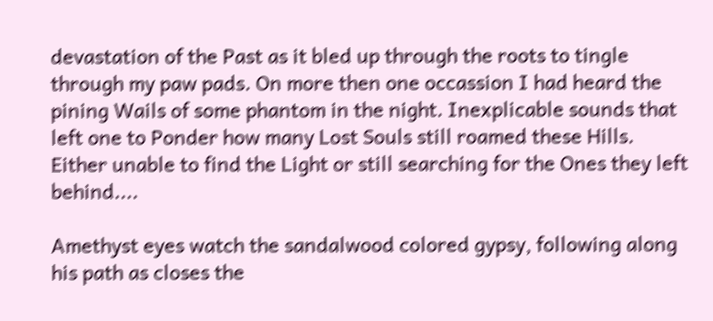devastation of the Past as it bled up through the roots to tingle through my paw pads. On more then one occassion I had heard the pining Wails of some phantom in the night. Inexplicable sounds that left one to Ponder how many Lost Souls still roamed these Hills. Either unable to find the Light or still searching for the Ones they left behind....

Amethyst eyes watch the sandalwood colored gypsy, following along his path as closes the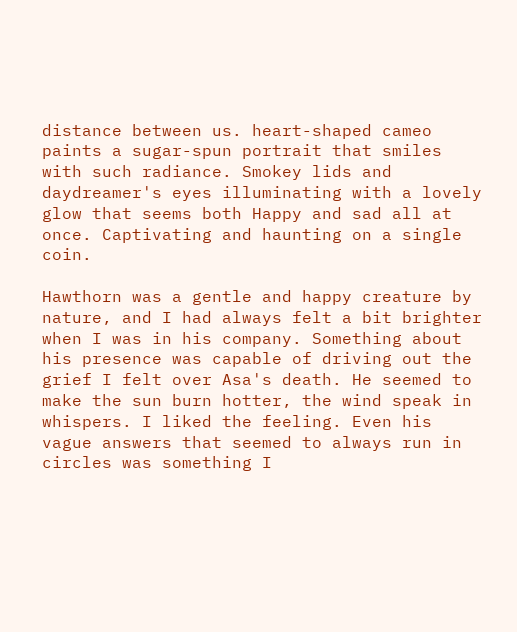distance between us. heart-shaped cameo paints a sugar-spun portrait that smiles with such radiance. Smokey lids and daydreamer's eyes illuminating with a lovely glow that seems both Happy and sad all at once. Captivating and haunting on a single coin.

Hawthorn was a gentle and happy creature by nature, and I had always felt a bit brighter when I was in his company. Something about his presence was capable of driving out the grief I felt over Asa's death. He seemed to make the sun burn hotter, the wind speak in whispers. I liked the feeling. Even his vague answers that seemed to always run in circles was something I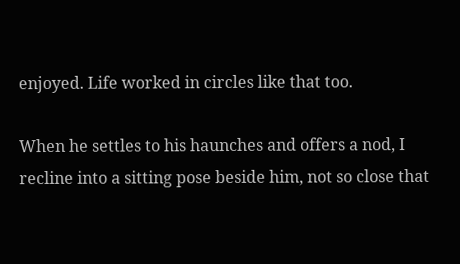enjoyed. Life worked in circles like that too.

When he settles to his haunches and offers a nod, I recline into a sitting pose beside him, not so close that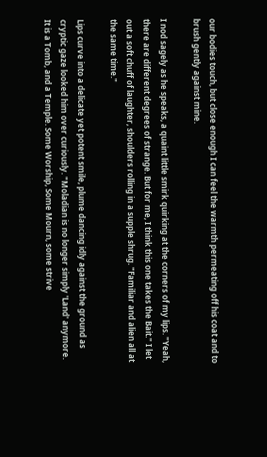our bodies touch, but close enough I can feel the warmth permeating off his coat and to brush gently against mine.

I nod sagely as he speaks, a quaint little smirk quirking at the corners of my lips. "Yeah, there are different degrees of strange. But for me, I think this one takes the Bait." I let out a soft chuff of laughter, shoulders rolling in a supple shrug. "Familiar and alien all at the same time."

Lips curve into a delicate yet potent smile, plume dancing idly against the ground as cryptic gaze looked him over curiously. "Moladian is no longer simply 'Land' anymore. It is a Tomb, and a Temple. Some Worship, Some Mourn, some strive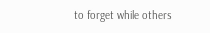to forget while others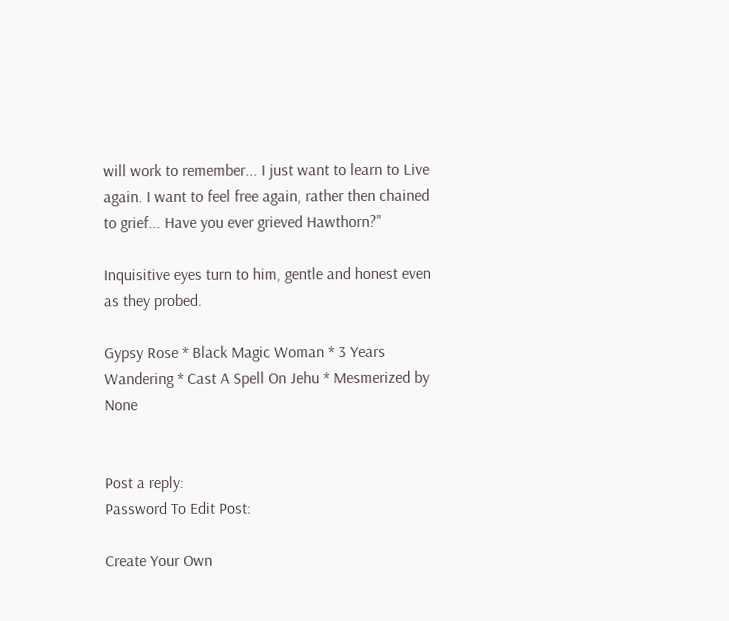will work to remember... I just want to learn to Live again. I want to feel free again, rather then chained to grief... Have you ever grieved Hawthorn?"

Inquisitive eyes turn to him, gentle and honest even as they probed.

Gypsy Rose * Black Magic Woman * 3 Years Wandering * Cast A Spell On Jehu * Mesmerized by None


Post a reply:
Password To Edit Post:

Create Your Own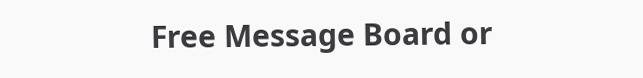Free Message Board or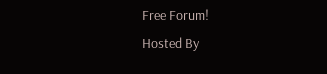Free Forum!
Hosted By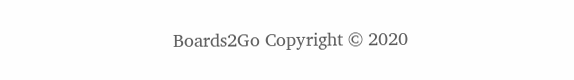Boards2Go Copyright © 2020